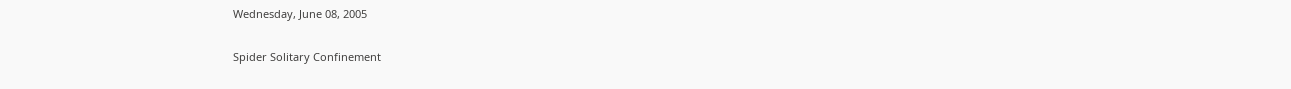Wednesday, June 08, 2005

Spider Solitary Confinement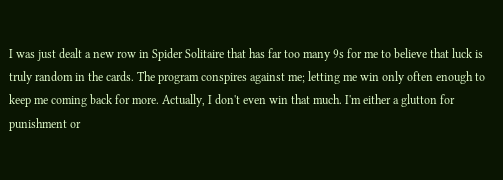I was just dealt a new row in Spider Solitaire that has far too many 9s for me to believe that luck is truly random in the cards. The program conspires against me; letting me win only often enough to keep me coming back for more. Actually, I don't even win that much. I'm either a glutton for punishment or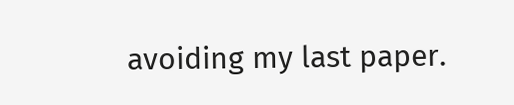avoiding my last paper.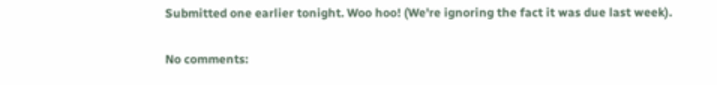Submitted one earlier tonight. Woo hoo! (We're ignoring the fact it was due last week).

No comments: